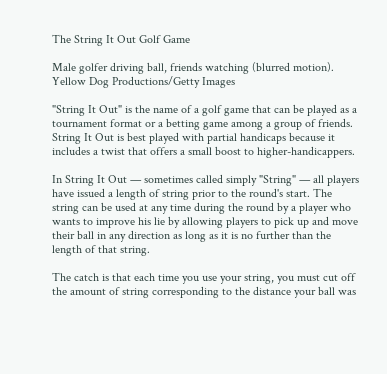The String It Out Golf Game

Male golfer driving ball, friends watching (blurred motion).
Yellow Dog Productions/Getty Images

"String It Out" is the name of a golf game that can be played as a tournament format or a betting game among a group of friends. String It Out is best played with partial handicaps because it includes a twist that offers a small boost to higher-handicappers.

In String It Out — sometimes called simply "String" — all players have issued a length of string prior to the round's start. The string can be used at any time during the round by a player who wants to improve his lie by allowing players to pick up and move their ball in any direction as long as it is no further than the length of that string.

The catch is that each time you use your string, you must cut off the amount of string corresponding to the distance your ball was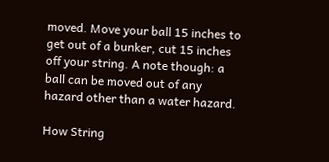moved. Move your ball 15 inches to get out of a bunker, cut 15 inches off your string. A note though: a ball can be moved out of any hazard other than a water hazard.

How String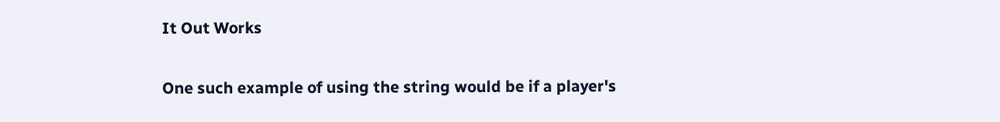It Out Works

One such example of using the string would be if a player's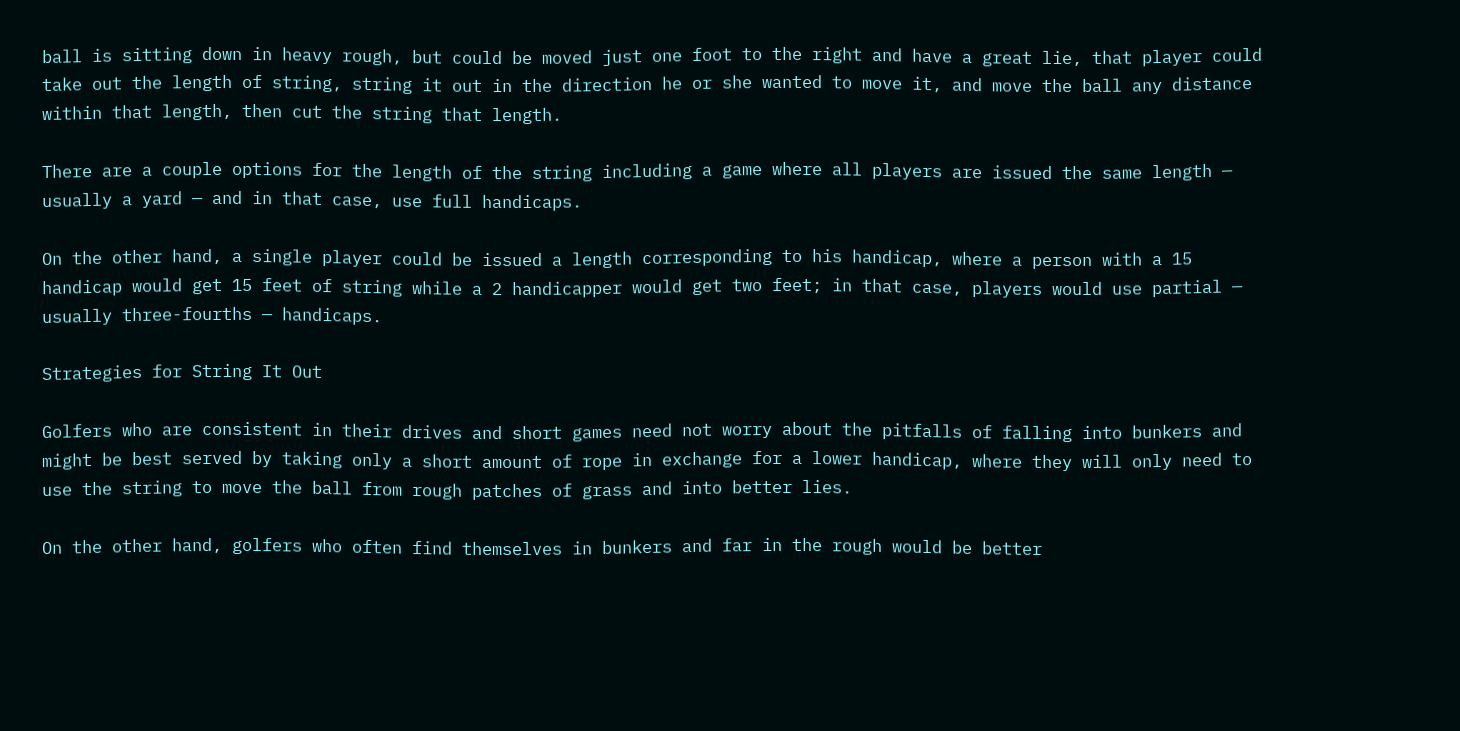ball is sitting down in heavy rough, but could be moved just one foot to the right and have a great lie, that player could take out the length of string, string it out in the direction he or she wanted to move it, and move the ball any distance within that length, then cut the string that length.

There are a couple options for the length of the string including a game where all players are issued the same length — usually a yard — and in that case, use full handicaps.

On the other hand, a single player could be issued a length corresponding to his handicap, where a person with a 15 handicap would get 15 feet of string while a 2 handicapper would get two feet; in that case, players would use partial — usually three-fourths — handicaps.

Strategies for String It Out

Golfers who are consistent in their drives and short games need not worry about the pitfalls of falling into bunkers and might be best served by taking only a short amount of rope in exchange for a lower handicap, where they will only need to use the string to move the ball from rough patches of grass and into better lies.

On the other hand, golfers who often find themselves in bunkers and far in the rough would be better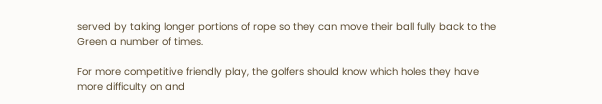served by taking longer portions of rope so they can move their ball fully back to the Green a number of times.

For more competitive friendly play, the golfers should know which holes they have more difficulty on and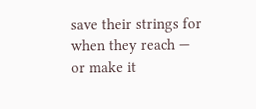save their strings for when they reach — or make it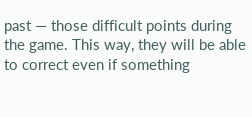past — those difficult points during the game. This way, they will be able to correct even if something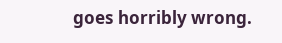goes horribly wrong.